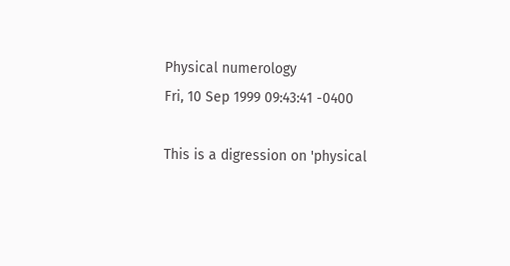Physical numerology
Fri, 10 Sep 1999 09:43:41 -0400

This is a digression on 'physical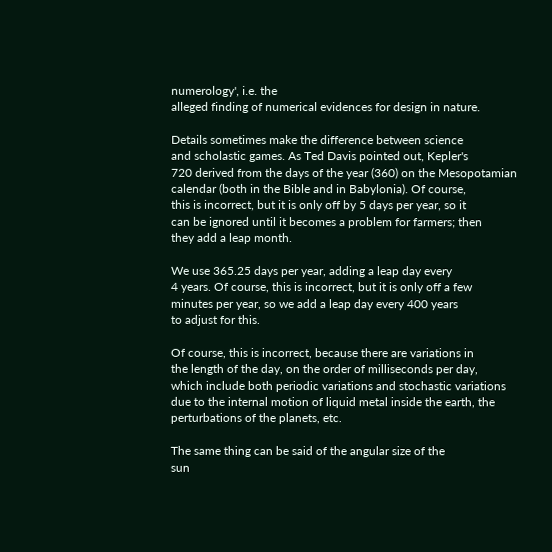numerology', i.e. the
alleged finding of numerical evidences for design in nature.

Details sometimes make the difference between science
and scholastic games. As Ted Davis pointed out, Kepler's
720 derived from the days of the year (360) on the Mesopotamian
calendar (both in the Bible and in Babylonia). Of course,
this is incorrect, but it is only off by 5 days per year, so it
can be ignored until it becomes a problem for farmers; then
they add a leap month.

We use 365.25 days per year, adding a leap day every
4 years. Of course, this is incorrect, but it is only off a few
minutes per year, so we add a leap day every 400 years
to adjust for this.

Of course, this is incorrect, because there are variations in
the length of the day, on the order of milliseconds per day,
which include both periodic variations and stochastic variations
due to the internal motion of liquid metal inside the earth, the
perturbations of the planets, etc.

The same thing can be said of the angular size of the
sun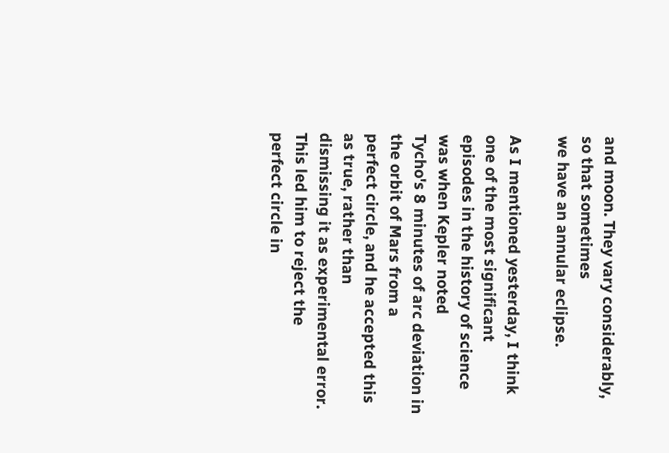and moon. They vary considerably, so that sometimes
we have an annular eclipse.

As I mentioned yesterday, I think one of the most significant
episodes in the history of science was when Kepler noted
Tycho's 8 minutes of arc deviation in the orbit of Mars from a
perfect circle, and he accepted this as true, rather than
dismissing it as experimental error. This led him to reject the
perfect circle in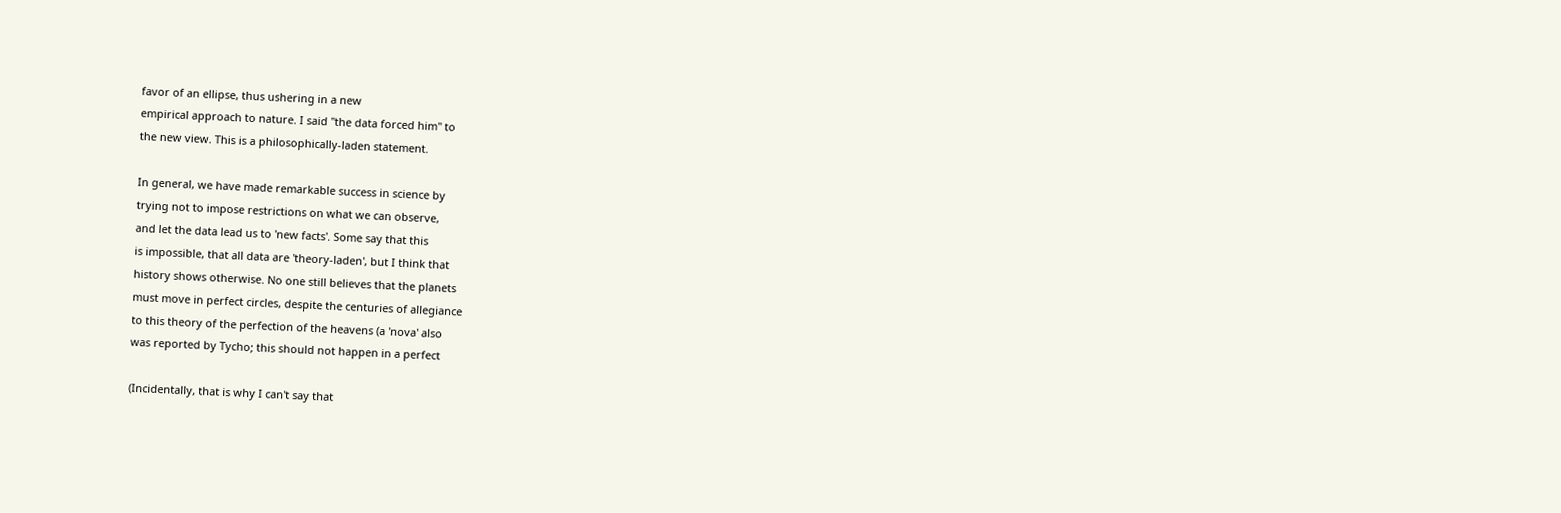favor of an ellipse, thus ushering in a new
empirical approach to nature. I said "the data forced him" to
the new view. This is a philosophically-laden statement.

In general, we have made remarkable success in science by
trying not to impose restrictions on what we can observe,
and let the data lead us to 'new facts'. Some say that this
is impossible, that all data are 'theory-laden', but I think that
history shows otherwise. No one still believes that the planets
must move in perfect circles, despite the centuries of allegiance
to this theory of the perfection of the heavens (a 'nova' also
was reported by Tycho; this should not happen in a perfect

(Incidentally, that is why I can't say that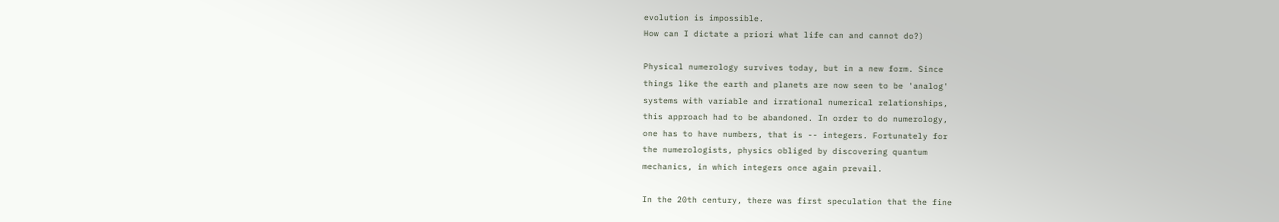evolution is impossible.
How can I dictate a priori what life can and cannot do?)

Physical numerology survives today, but in a new form. Since
things like the earth and planets are now seen to be 'analog'
systems with variable and irrational numerical relationships,
this approach had to be abandoned. In order to do numerology,
one has to have numbers, that is -- integers. Fortunately for
the numerologists, physics obliged by discovering quantum
mechanics, in which integers once again prevail.

In the 20th century, there was first speculation that the fine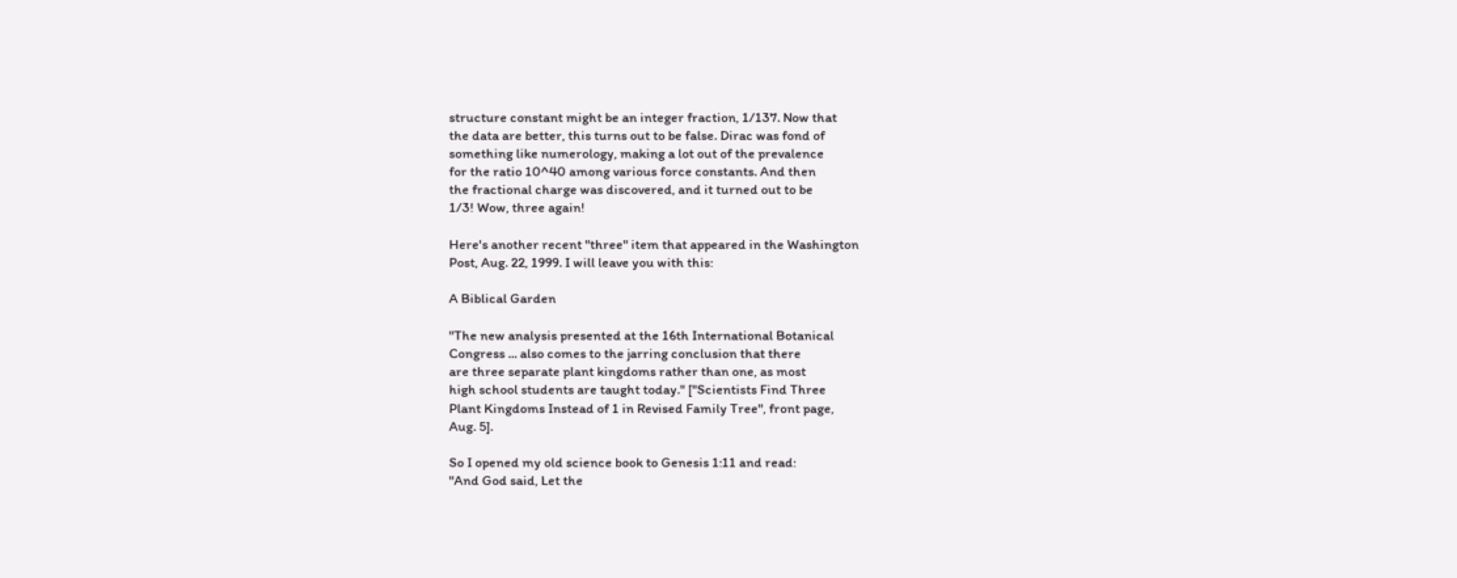structure constant might be an integer fraction, 1/137. Now that
the data are better, this turns out to be false. Dirac was fond of
something like numerology, making a lot out of the prevalence
for the ratio 10^40 among various force constants. And then
the fractional charge was discovered, and it turned out to be
1/3! Wow, three again!

Here's another recent "three" item that appeared in the Washington
Post, Aug. 22, 1999. I will leave you with this:

A Biblical Garden

"The new analysis presented at the 16th International Botanical
Congress ... also comes to the jarring conclusion that there
are three separate plant kingdoms rather than one, as most
high school students are taught today." ["Scientists Find Three
Plant Kingdoms Instead of 1 in Revised Family Tree", front page,
Aug. 5].

So I opened my old science book to Genesis 1:11 and read:
"And God said, Let the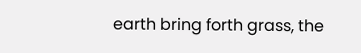earth bring forth grass, the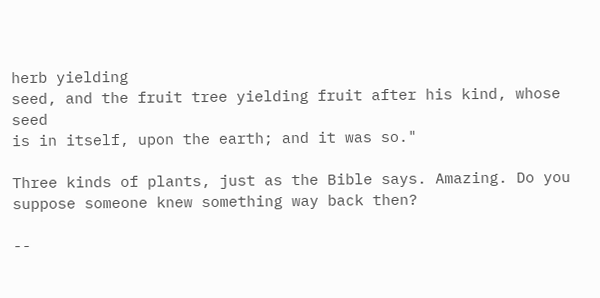herb yielding
seed, and the fruit tree yielding fruit after his kind, whose seed
is in itself, upon the earth; and it was so."

Three kinds of plants, just as the Bible says. Amazing. Do you
suppose someone knew something way back then?

--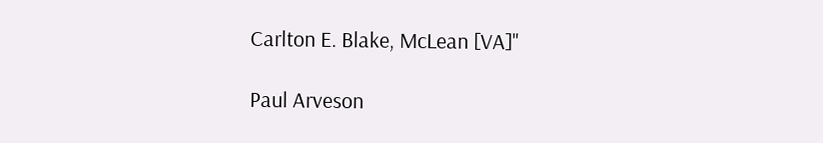Carlton E. Blake, McLean [VA]"

Paul Arveson